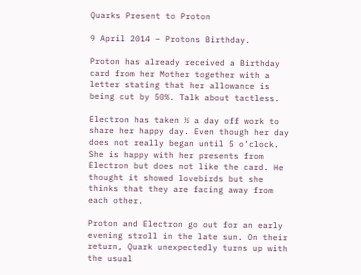Quarks Present to Proton

9 April 2014 – Protons Birthday.

Proton has already received a Birthday card from her Mother together with a letter stating that her allowance is being cut by 50%. Talk about tactless.

Electron has taken ½ a day off work to share her happy day. Even though her day does not really began until 5 o’clock. She is happy with her presents from Electron but does not like the card. He thought it showed lovebirds but she thinks that they are facing away from each other.

Proton and Electron go out for an early evening stroll in the late sun. On their return, Quark unexpectedly turns up with the usual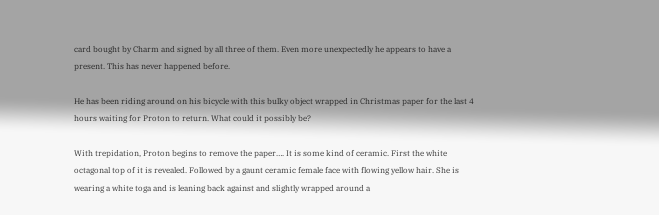card bought by Charm and signed by all three of them. Even more unexpectedly he appears to have a present. This has never happened before.

He has been riding around on his bicycle with this bulky object wrapped in Christmas paper for the last 4 hours waiting for Proton to return. What could it possibly be?

With trepidation, Proton begins to remove the paper…. It is some kind of ceramic. First the white octagonal top of it is revealed. Followed by a gaunt ceramic female face with flowing yellow hair. She is wearing a white toga and is leaning back against and slightly wrapped around a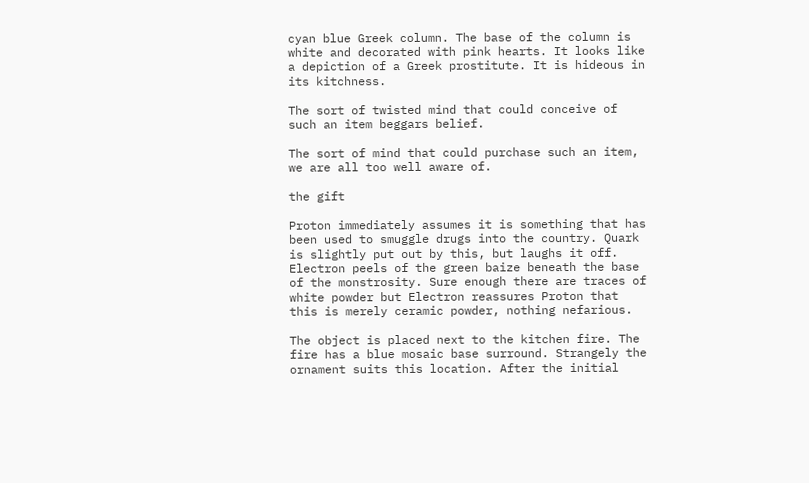cyan blue Greek column. The base of the column is white and decorated with pink hearts. It looks like a depiction of a Greek prostitute. It is hideous in its kitchness.

The sort of twisted mind that could conceive of such an item beggars belief.

The sort of mind that could purchase such an item, we are all too well aware of.

the gift

Proton immediately assumes it is something that has been used to smuggle drugs into the country. Quark is slightly put out by this, but laughs it off. Electron peels of the green baize beneath the base of the monstrosity. Sure enough there are traces of white powder but Electron reassures Proton that this is merely ceramic powder, nothing nefarious.

The object is placed next to the kitchen fire. The fire has a blue mosaic base surround. Strangely the ornament suits this location. After the initial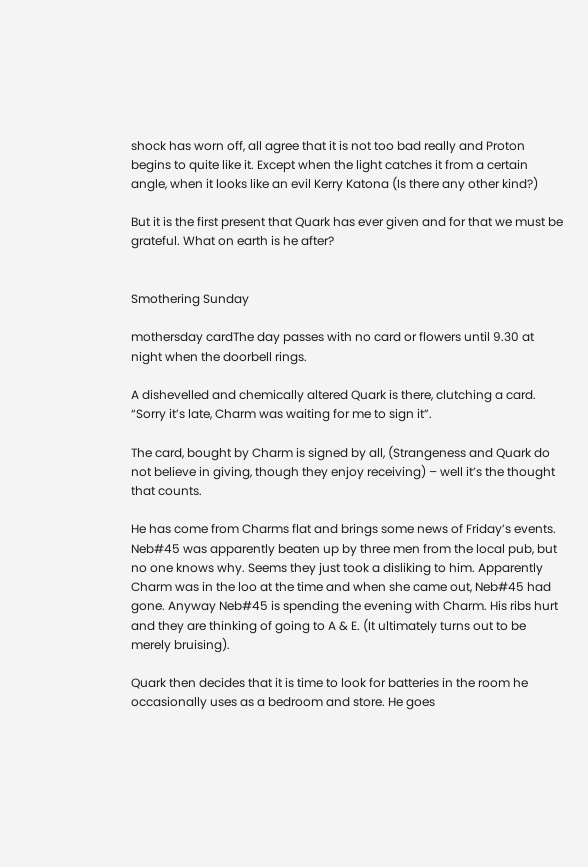shock has worn off, all agree that it is not too bad really and Proton begins to quite like it. Except when the light catches it from a certain angle, when it looks like an evil Kerry Katona (Is there any other kind?)

But it is the first present that Quark has ever given and for that we must be grateful. What on earth is he after?


Smothering Sunday

mothersday cardThe day passes with no card or flowers until 9.30 at night when the doorbell rings.

A dishevelled and chemically altered Quark is there, clutching a card. “Sorry it’s late, Charm was waiting for me to sign it”.

The card, bought by Charm is signed by all, (Strangeness and Quark do not believe in giving, though they enjoy receiving) – well it’s the thought that counts.

He has come from Charms flat and brings some news of Friday’s events. Neb#45 was apparently beaten up by three men from the local pub, but no one knows why. Seems they just took a disliking to him. Apparently Charm was in the loo at the time and when she came out, Neb#45 had gone. Anyway Neb#45 is spending the evening with Charm. His ribs hurt and they are thinking of going to A & E. (It ultimately turns out to be merely bruising).

Quark then decides that it is time to look for batteries in the room he occasionally uses as a bedroom and store. He goes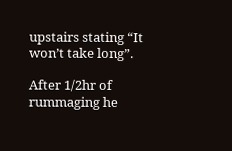upstairs stating “It won’t take long”.

After 1/2hr of rummaging he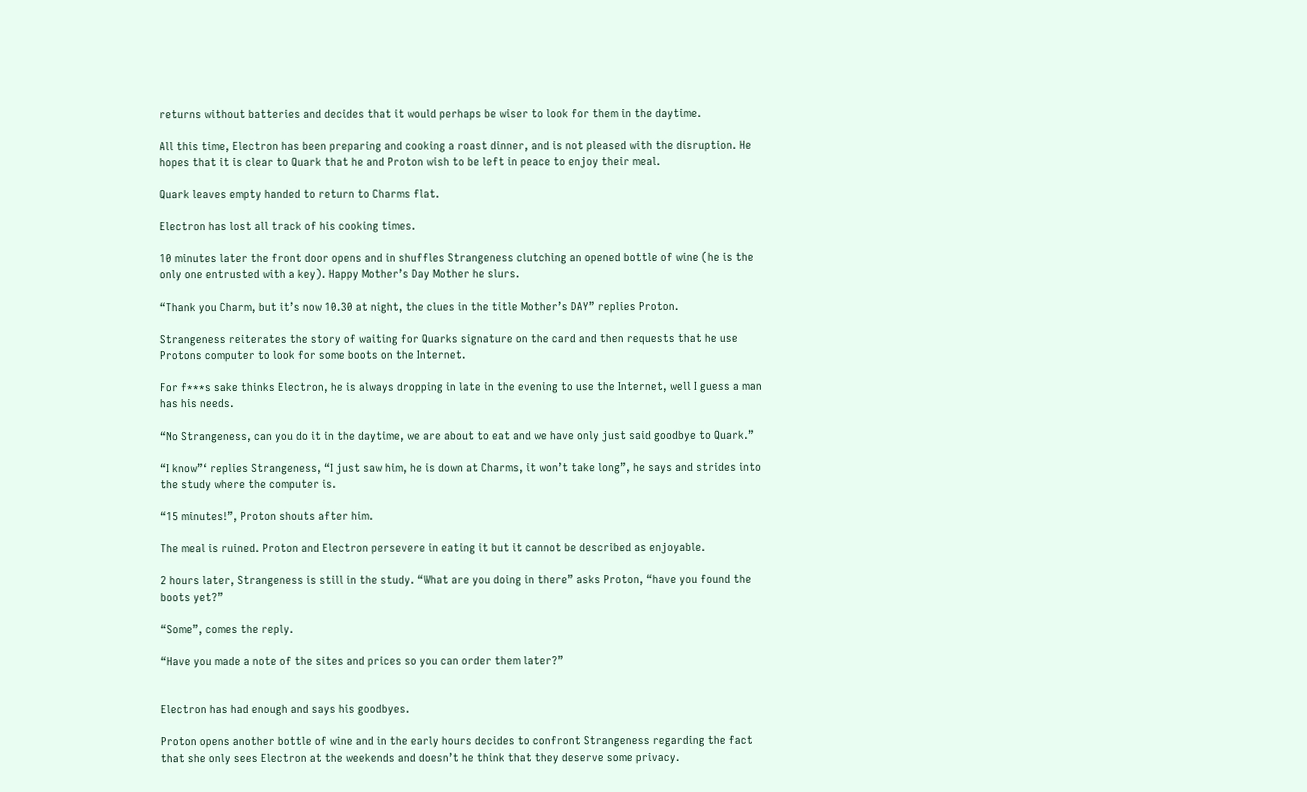returns without batteries and decides that it would perhaps be wiser to look for them in the daytime.

All this time, Electron has been preparing and cooking a roast dinner, and is not pleased with the disruption. He hopes that it is clear to Quark that he and Proton wish to be left in peace to enjoy their meal.

Quark leaves empty handed to return to Charms flat.

Electron has lost all track of his cooking times.

10 minutes later the front door opens and in shuffles Strangeness clutching an opened bottle of wine (he is the only one entrusted with a key). Happy Mother’s Day Mother he slurs.

“Thank you Charm, but it’s now 10.30 at night, the clues in the title Mother’s DAY” replies Proton.

Strangeness reiterates the story of waiting for Quarks signature on the card and then requests that he use Protons computer to look for some boots on the Internet.

For f***s sake thinks Electron, he is always dropping in late in the evening to use the Internet, well I guess a man has his needs.

“No Strangeness, can you do it in the daytime, we are about to eat and we have only just said goodbye to Quark.”

“I know”‘ replies Strangeness, “I just saw him, he is down at Charms, it won’t take long”, he says and strides into the study where the computer is.

“15 minutes!”, Proton shouts after him.

The meal is ruined. Proton and Electron persevere in eating it but it cannot be described as enjoyable.

2 hours later, Strangeness is still in the study. “What are you doing in there” asks Proton, “have you found the boots yet?”

“Some”, comes the reply.

“Have you made a note of the sites and prices so you can order them later?”


Electron has had enough and says his goodbyes.

Proton opens another bottle of wine and in the early hours decides to confront Strangeness regarding the fact that she only sees Electron at the weekends and doesn’t he think that they deserve some privacy.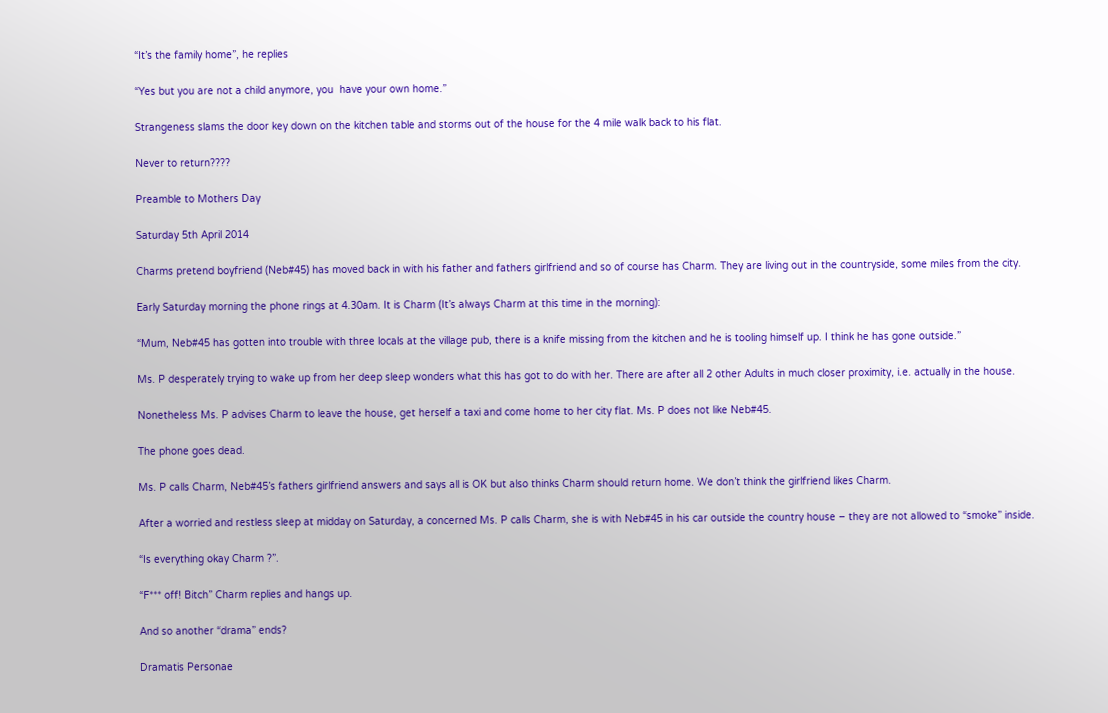“It’s the family home”, he replies

“Yes but you are not a child anymore, you  have your own home.”

Strangeness slams the door key down on the kitchen table and storms out of the house for the 4 mile walk back to his flat.

Never to return????

Preamble to Mothers Day

Saturday 5th April 2014

Charms pretend boyfriend (Neb#45) has moved back in with his father and fathers girlfriend and so of course has Charm. They are living out in the countryside, some miles from the city.

Early Saturday morning the phone rings at 4.30am. It is Charm (It’s always Charm at this time in the morning):

“Mum, Neb#45 has gotten into trouble with three locals at the village pub, there is a knife missing from the kitchen and he is tooling himself up. I think he has gone outside.”

Ms. P desperately trying to wake up from her deep sleep wonders what this has got to do with her. There are after all 2 other Adults in much closer proximity, i.e. actually in the house.

Nonetheless Ms. P advises Charm to leave the house, get herself a taxi and come home to her city flat. Ms. P does not like Neb#45.

The phone goes dead.

Ms. P calls Charm, Neb#45’s fathers girlfriend answers and says all is OK but also thinks Charm should return home. We don’t think the girlfriend likes Charm.

After a worried and restless sleep at midday on Saturday, a concerned Ms. P calls Charm, she is with Neb#45 in his car outside the country house – they are not allowed to “smoke” inside.

“Is everything okay Charm ?”.

“F*** off! Bitch” Charm replies and hangs up.

And so another “drama” ends?

Dramatis Personae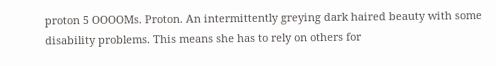proton 5 OOOOMs. Proton. An intermittently greying dark haired beauty with some disability problems. This means she has to rely on others for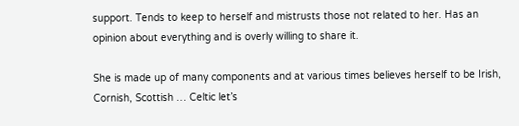support. Tends to keep to herself and mistrusts those not related to her. Has an opinion about everything and is overly willing to share it.

She is made up of many components and at various times believes herself to be Irish, Cornish, Scottish … Celtic let’s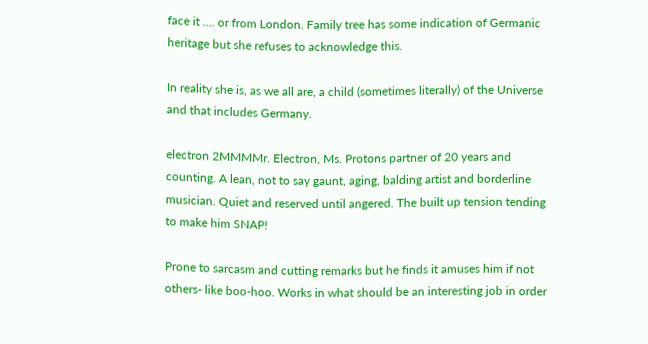face it …. or from London. Family tree has some indication of Germanic heritage but she refuses to acknowledge this.

In reality she is, as we all are, a child (sometimes literally) of the Universe  and that includes Germany.

electron 2MMMMr. Electron, Ms. Protons partner of 20 years and counting. A lean, not to say gaunt, aging, balding artist and borderline musician. Quiet and reserved until angered. The built up tension tending to make him SNAP!

Prone to sarcasm and cutting remarks but he finds it amuses him if not others- like boo-hoo. Works in what should be an interesting job in order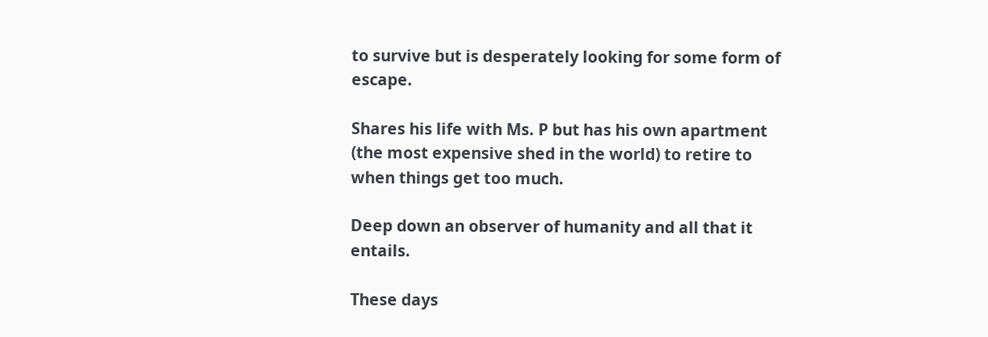to survive but is desperately looking for some form of escape.

Shares his life with Ms. P but has his own apartment (the most expensive shed in the world) to retire to when things get too much.

Deep down an observer of humanity and all that it entails.

These days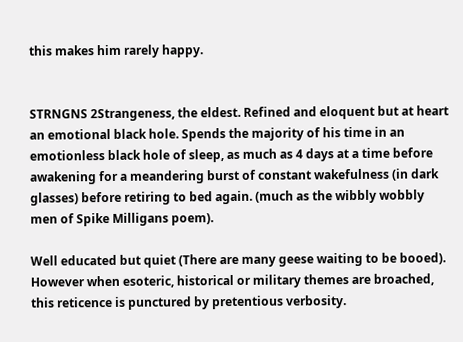this makes him rarely happy.


STRNGNS 2Strangeness, the eldest. Refined and eloquent but at heart an emotional black hole. Spends the majority of his time in an emotionless black hole of sleep, as much as 4 days at a time before awakening for a meandering burst of constant wakefulness (in dark glasses) before retiring to bed again. (much as the wibbly wobbly men of Spike Milligans poem).

Well educated but quiet (There are many geese waiting to be booed). However when esoteric, historical or military themes are broached, this reticence is punctured by pretentious verbosity.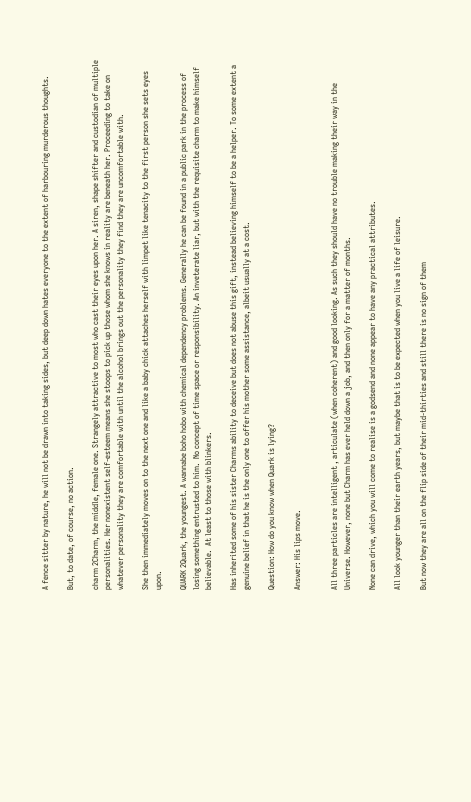A fence sitter by nature, he will not be drawn into taking sides, but deep down hates everyone to the extent of harbouring murderous thoughts.

But, to date, of course, no action.

charm 2Charm, the middle, female one. Strangely attractive to most who cast their eyes upon her. A siren, shape shifter and custodian of multiple personalities. Her nonexistent self-esteem means she stoops to pick up those whom she knows in reality are beneath her. Proceeding to take on whatever personality they are comfortable with until the alcohol brings out the personality they find they are uncomfortable with.

She then immediately moves on to the next one and like a baby chick attaches herself with limpet like tenacity to the first person she sets eyes upon.

QUARK 2Quark, the youngest. A wannabe boho hobo with chemical dependency problems. Generally he can be found in a public park in the process of losing something entrusted to him.  No concept of time space or responsibility. An inveterate liar, but with the requisite charm to make himself believable.  At least to those with blinkers.

Has inherited some of his sister Charms ability to deceive but does not abuse this gift, instead believing himself to be a helper. To some extent a genuine belief in that he is the only one to offer his mother some assistance, albeit usually at a cost.

Question: How do you know when Quark is lying?

Answer: His lips move.


All three particles are intelligent , articulate (when coherent) and good looking. As such they should have no trouble making their way in the Universe. However, none but Charm has ever held down a job, and then only for a matter of months.

None can drive, which you will come to realise is a godsend and none appear to have any practical attributes.

All look younger than their earth years, but maybe that is to be expected when you live a life of leisure.

But now they are all on the flip side of their mid-thirties and still there is no sign of them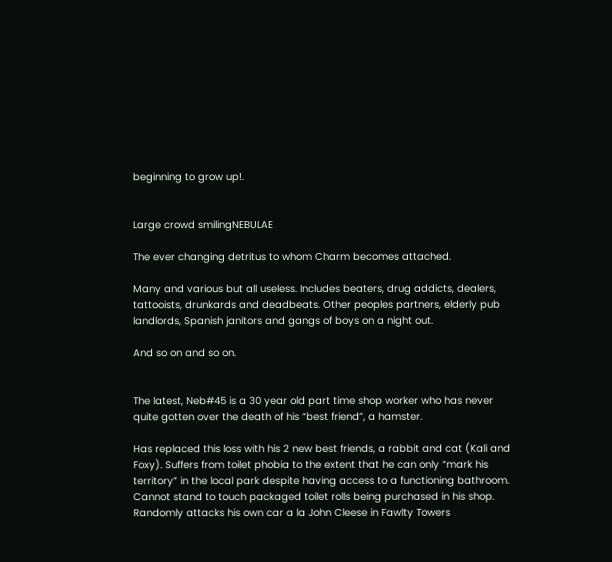beginning to grow up!.


Large crowd smilingNEBULAE

The ever changing detritus to whom Charm becomes attached.

Many and various but all useless. Includes beaters, drug addicts, dealers, tattooists, drunkards and deadbeats. Other peoples partners, elderly pub landlords, Spanish janitors and gangs of boys on a night out.

And so on and so on.


The latest, Neb#45 is a 30 year old part time shop worker who has never quite gotten over the death of his “best friend”, a hamster.

Has replaced this loss with his 2 new best friends, a rabbit and cat (Kali and Foxy). Suffers from toilet phobia to the extent that he can only “mark his territory” in the local park despite having access to a functioning bathroom. Cannot stand to touch packaged toilet rolls being purchased in his shop. Randomly attacks his own car a la John Cleese in Fawlty Towers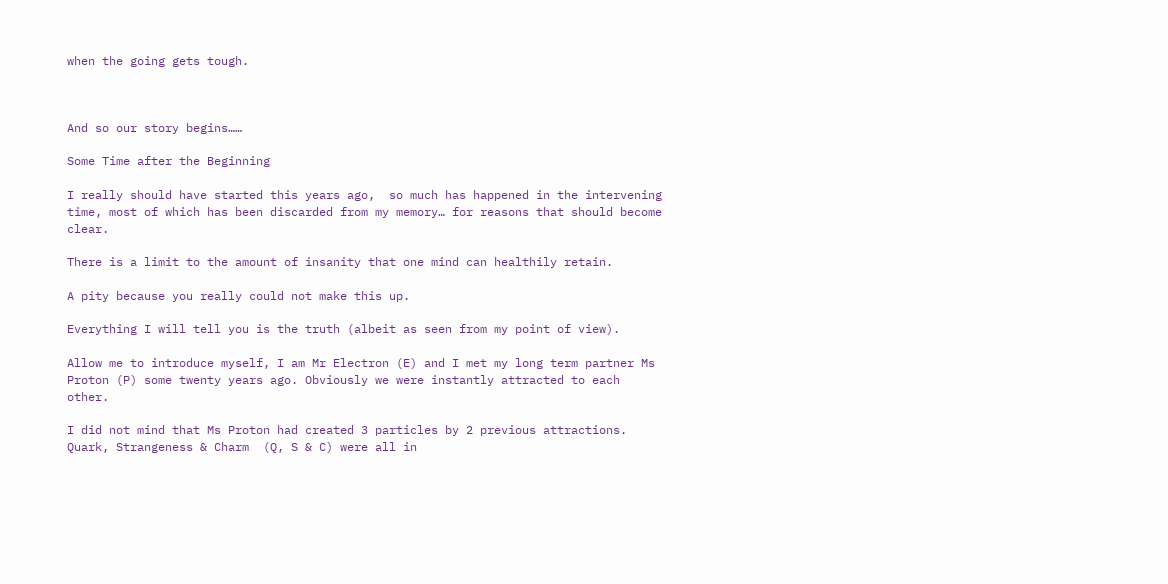when the going gets tough.



And so our story begins……

Some Time after the Beginning

I really should have started this years ago,  so much has happened in the intervening time, most of which has been discarded from my memory… for reasons that should become clear.

There is a limit to the amount of insanity that one mind can healthily retain.

A pity because you really could not make this up.

Everything I will tell you is the truth (albeit as seen from my point of view).

Allow me to introduce myself, I am Mr Electron (E) and I met my long term partner Ms Proton (P) some twenty years ago. Obviously we were instantly attracted to each other.

I did not mind that Ms Proton had created 3 particles by 2 previous attractions. Quark, Strangeness & Charm  (Q, S & C) were all in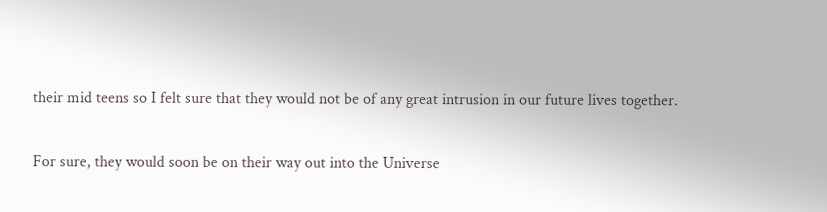their mid teens so I felt sure that they would not be of any great intrusion in our future lives together.

For sure, they would soon be on their way out into the Universe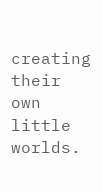creating their own little worlds.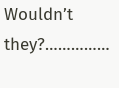Wouldn’t they?……………